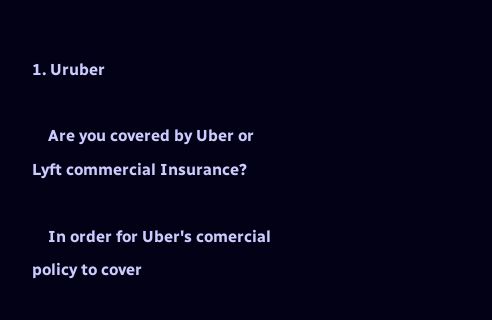1. Uruber

    Are you covered by Uber or Lyft commercial Insurance?

    In order for Uber's comercial policy to cover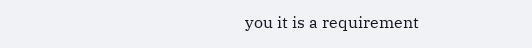you it is a requirement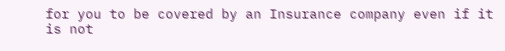for you to be covered by an Insurance company even if it is not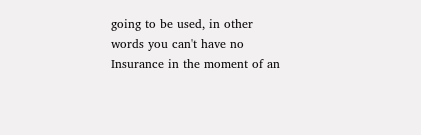going to be used, in other words you can't have no Insurance in the moment of an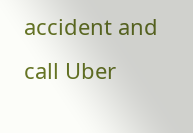accident and call Uber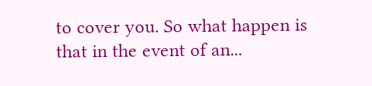to cover you. So what happen is that in the event of an...